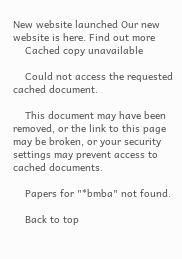New website launched Our new website is here. Find out more
    Cached copy unavailable

    Could not access the requested cached document.

    This document may have been removed, or the link to this page may be broken, or your security settings may prevent access to cached documents.

    Papers for "*bmba" not found.

    Back to top